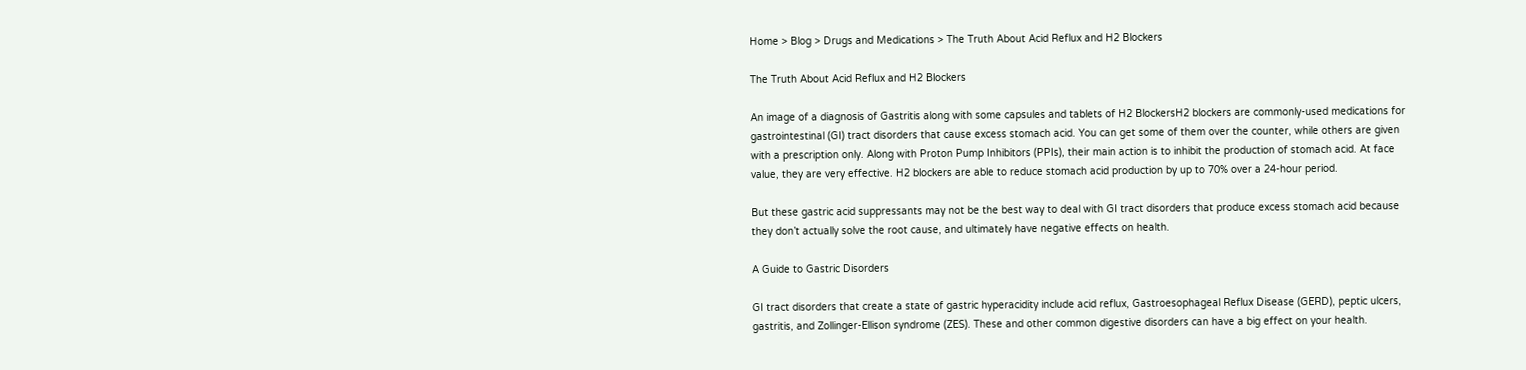Home > Blog > Drugs and Medications > The Truth About Acid Reflux and H2 Blockers

The Truth About Acid Reflux and H2 Blockers

An image of a diagnosis of Gastritis along with some capsules and tablets of H2 BlockersH2 blockers are commonly-used medications for gastrointestinal (GI) tract disorders that cause excess stomach acid. You can get some of them over the counter, while others are given with a prescription only. Along with Proton Pump Inhibitors (PPIs), their main action is to inhibit the production of stomach acid. At face value, they are very effective. H2 blockers are able to reduce stomach acid production by up to 70% over a 24-hour period.

But these gastric acid suppressants may not be the best way to deal with GI tract disorders that produce excess stomach acid because they don’t actually solve the root cause, and ultimately have negative effects on health.

A Guide to Gastric Disorders

GI tract disorders that create a state of gastric hyperacidity include acid reflux, Gastroesophageal Reflux Disease (GERD), peptic ulcers, gastritis, and Zollinger-Ellison syndrome (ZES). These and other common digestive disorders can have a big effect on your health.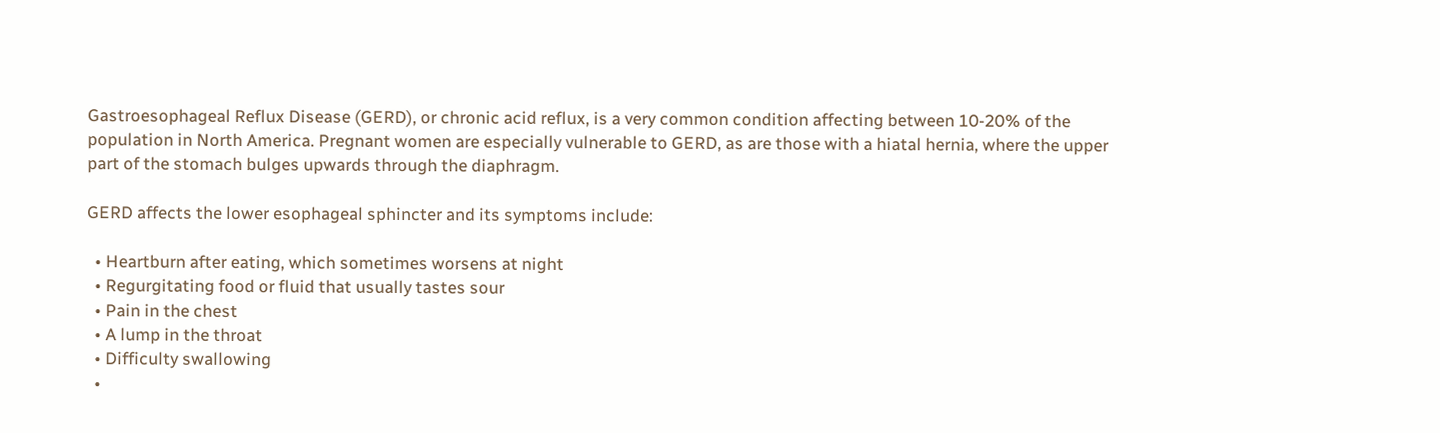Gastroesophageal Reflux Disease (GERD), or chronic acid reflux, is a very common condition affecting between 10-20% of the population in North America. Pregnant women are especially vulnerable to GERD, as are those with a hiatal hernia, where the upper part of the stomach bulges upwards through the diaphragm.

GERD affects the lower esophageal sphincter and its symptoms include:

  • Heartburn after eating, which sometimes worsens at night
  • Regurgitating food or fluid that usually tastes sour
  • Pain in the chest
  • A lump in the throat
  • Difficulty swallowing
  •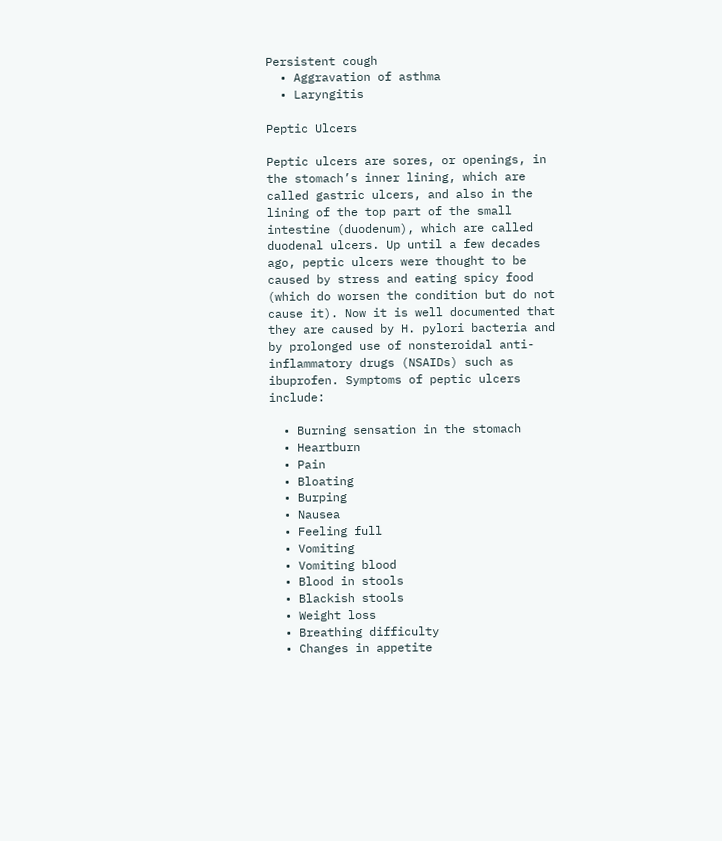Persistent cough
  • Aggravation of asthma
  • Laryngitis

Peptic Ulcers

Peptic ulcers are sores, or openings, in the stomach’s inner lining, which are called gastric ulcers, and also in the lining of the top part of the small intestine (duodenum), which are called duodenal ulcers. Up until a few decades ago, peptic ulcers were thought to be caused by stress and eating spicy food (which do worsen the condition but do not cause it). Now it is well documented that they are caused by H. pylori bacteria and by prolonged use of nonsteroidal anti-inflammatory drugs (NSAIDs) such as ibuprofen. Symptoms of peptic ulcers include:

  • Burning sensation in the stomach
  • Heartburn
  • Pain
  • Bloating
  • Burping
  • Nausea
  • Feeling full
  • Vomiting
  • Vomiting blood
  • Blood in stools
  • Blackish stools
  • Weight loss
  • Breathing difficulty
  • Changes in appetite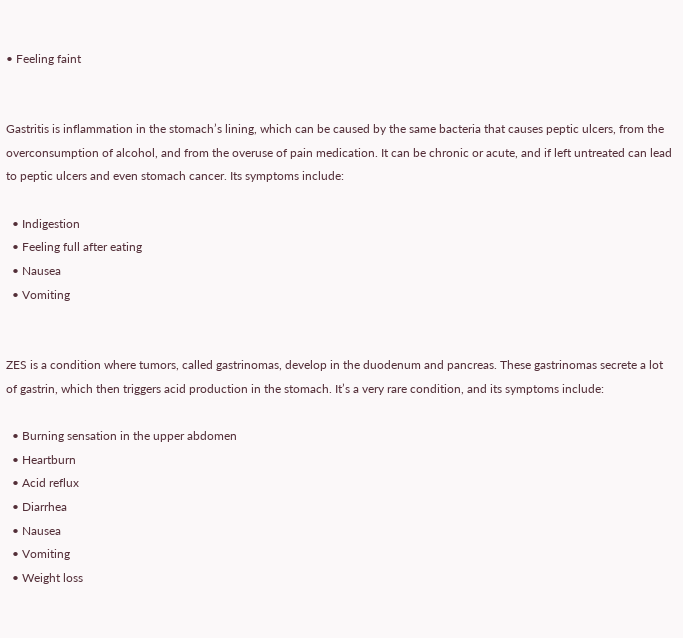• Feeling faint


Gastritis is inflammation in the stomach’s lining, which can be caused by the same bacteria that causes peptic ulcers, from the overconsumption of alcohol, and from the overuse of pain medication. It can be chronic or acute, and if left untreated can lead to peptic ulcers and even stomach cancer. Its symptoms include:

  • Indigestion
  • Feeling full after eating
  • Nausea
  • Vomiting


ZES is a condition where tumors, called gastrinomas, develop in the duodenum and pancreas. These gastrinomas secrete a lot of gastrin, which then triggers acid production in the stomach. It’s a very rare condition, and its symptoms include:

  • Burning sensation in the upper abdomen
  • Heartburn
  • Acid reflux
  • Diarrhea
  • Nausea
  • Vomiting
  • Weight loss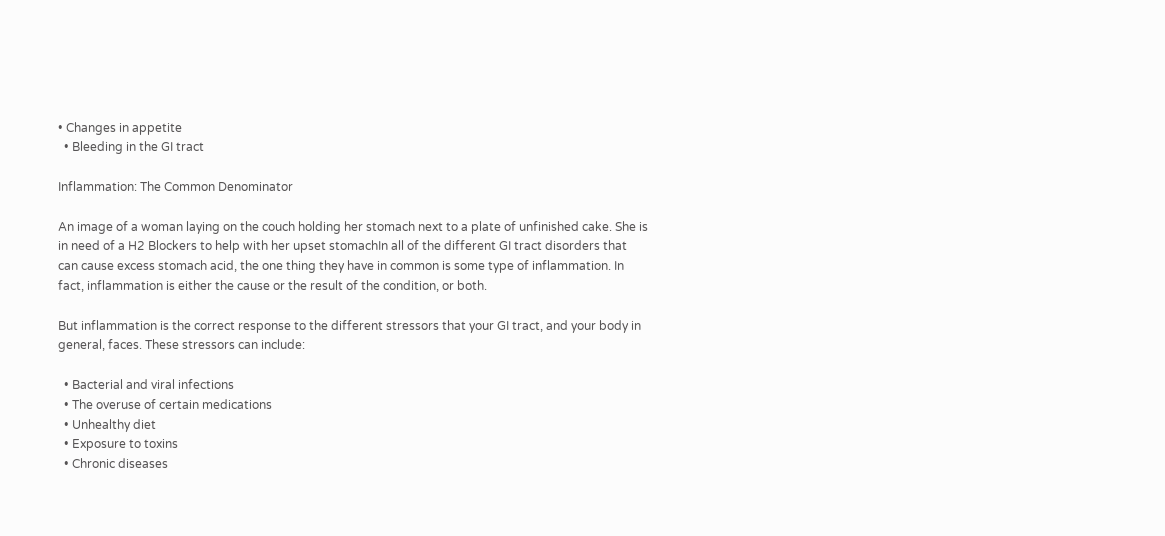• Changes in appetite
  • Bleeding in the GI tract

Inflammation: The Common Denominator

An image of a woman laying on the couch holding her stomach next to a plate of unfinished cake. She is in need of a H2 Blockers to help with her upset stomachIn all of the different GI tract disorders that can cause excess stomach acid, the one thing they have in common is some type of inflammation. In fact, inflammation is either the cause or the result of the condition, or both.

But inflammation is the correct response to the different stressors that your GI tract, and your body in general, faces. These stressors can include:

  • Bacterial and viral infections
  • The overuse of certain medications
  • Unhealthy diet
  • Exposure to toxins
  • Chronic diseases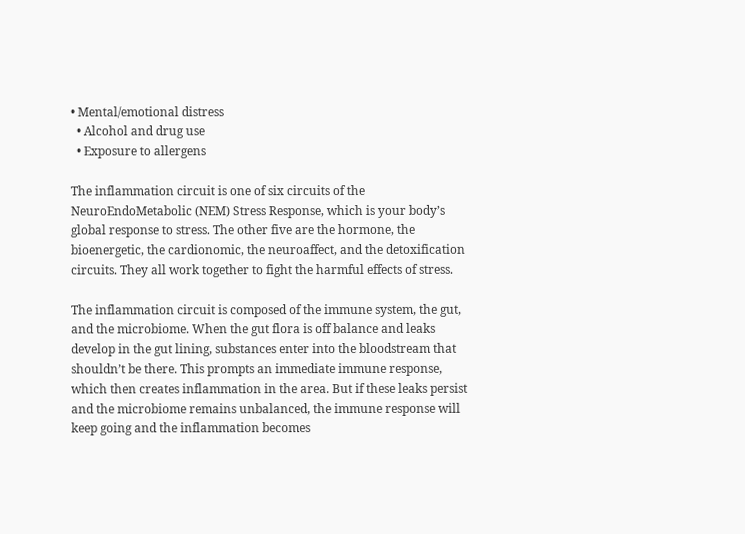• Mental/emotional distress
  • Alcohol and drug use
  • Exposure to allergens

The inflammation circuit is one of six circuits of the NeuroEndoMetabolic (NEM) Stress Response, which is your body’s global response to stress. The other five are the hormone, the bioenergetic, the cardionomic, the neuroaffect, and the detoxification circuits. They all work together to fight the harmful effects of stress.

The inflammation circuit is composed of the immune system, the gut, and the microbiome. When the gut flora is off balance and leaks develop in the gut lining, substances enter into the bloodstream that shouldn’t be there. This prompts an immediate immune response, which then creates inflammation in the area. But if these leaks persist and the microbiome remains unbalanced, the immune response will keep going and the inflammation becomes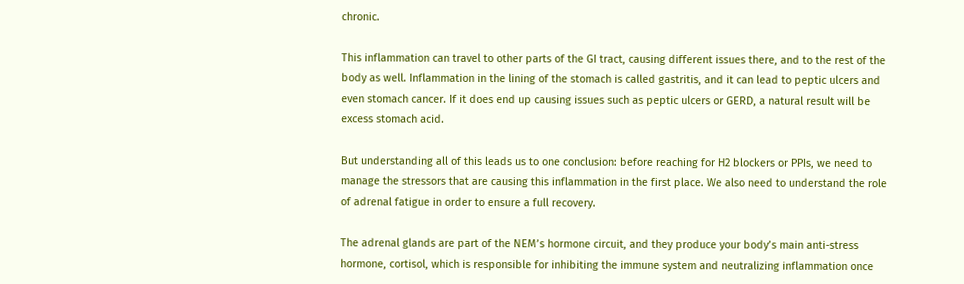chronic.

This inflammation can travel to other parts of the GI tract, causing different issues there, and to the rest of the body as well. Inflammation in the lining of the stomach is called gastritis, and it can lead to peptic ulcers and even stomach cancer. If it does end up causing issues such as peptic ulcers or GERD, a natural result will be excess stomach acid.

But understanding all of this leads us to one conclusion: before reaching for H2 blockers or PPIs, we need to manage the stressors that are causing this inflammation in the first place. We also need to understand the role of adrenal fatigue in order to ensure a full recovery.

The adrenal glands are part of the NEM’s hormone circuit, and they produce your body’s main anti-stress hormone, cortisol, which is responsible for inhibiting the immune system and neutralizing inflammation once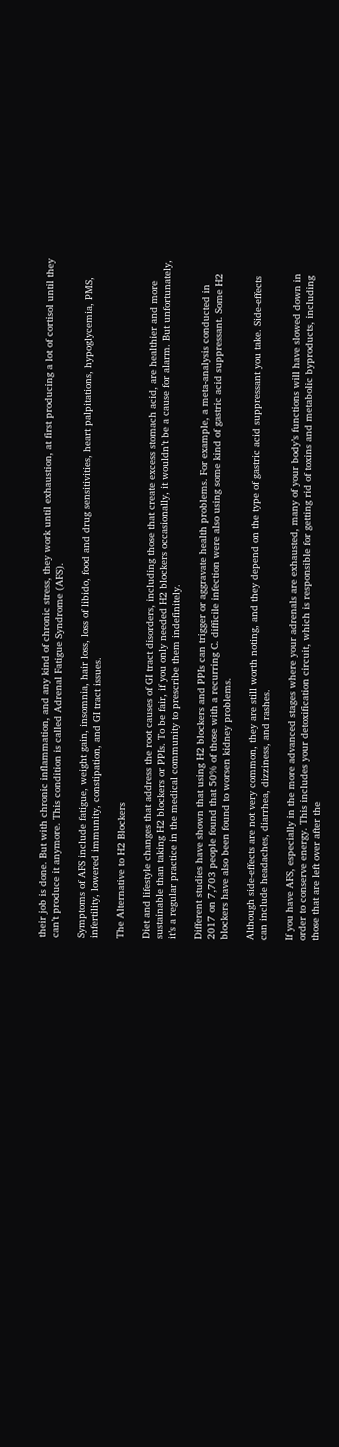their job is done. But with chronic inflammation, and any kind of chronic stress, they work until exhaustion, at first producing a lot of cortisol until they can’t produce it anymore. This condition is called Adrenal Fatigue Syndrome (AFS).

Symptoms of AFS include fatigue, weight gain, insomnia, hair loss, loss of libido, food and drug sensitivities, heart palpitations, hypoglycemia, PMS, infertility, lowered immunity, constipation, and GI tract issues.

The Alternative to H2 Blockers

Diet and lifestyle changes that address the root causes of GI tract disorders, including those that create excess stomach acid, are healthier and more sustainable than taking H2 blockers or PPIs. To be fair, if you only needed H2 blockers occasionally, it wouldn’t be a cause for alarm. But unfortunately, it’s a regular practice in the medical community to prescribe them indefinitely.

Different studies have shown that using H2 blockers and PPIs can trigger or aggravate health problems. For example, a meta-analysis conducted in 2017 on 7,703 people found that 50% of those with a recurring C. difficile infection were also using some kind of gastric acid suppressant. Some H2 blockers have also been found to worsen kidney problems.

Although side-effects are not very common, they are still worth noting, and they depend on the type of gastric acid suppressant you take. Side-effects can include headaches, diarrhea, dizziness, and rashes.

If you have AFS, especially in the more advanced stages where your adrenals are exhausted, many of your body’s functions will have slowed down in order to conserve energy. This includes your detoxification circuit, which is responsible for getting rid of toxins and metabolic byproducts, including those that are left over after the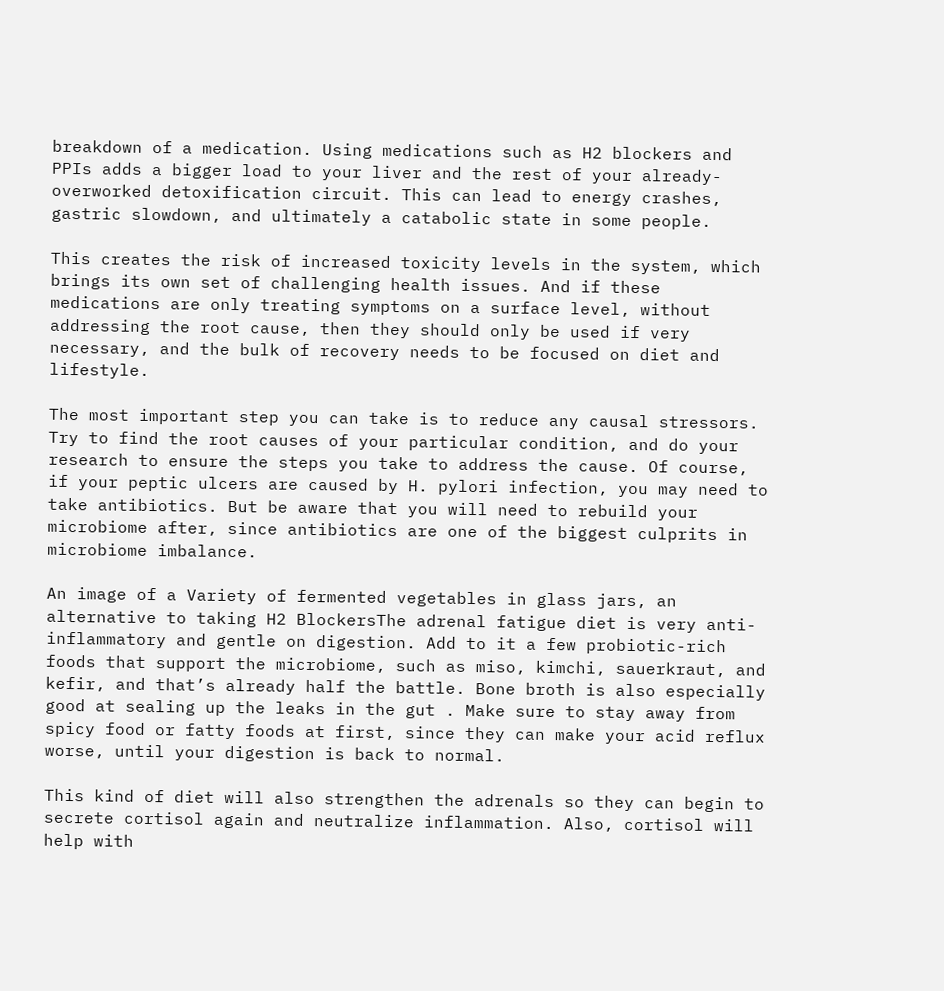breakdown of a medication. Using medications such as H2 blockers and PPIs adds a bigger load to your liver and the rest of your already-overworked detoxification circuit. This can lead to energy crashes, gastric slowdown, and ultimately a catabolic state in some people.

This creates the risk of increased toxicity levels in the system, which brings its own set of challenging health issues. And if these medications are only treating symptoms on a surface level, without addressing the root cause, then they should only be used if very necessary, and the bulk of recovery needs to be focused on diet and lifestyle.

The most important step you can take is to reduce any causal stressors. Try to find the root causes of your particular condition, and do your research to ensure the steps you take to address the cause. Of course, if your peptic ulcers are caused by H. pylori infection, you may need to take antibiotics. But be aware that you will need to rebuild your microbiome after, since antibiotics are one of the biggest culprits in microbiome imbalance.

An image of a Variety of fermented vegetables in glass jars, an alternative to taking H2 BlockersThe adrenal fatigue diet is very anti-inflammatory and gentle on digestion. Add to it a few probiotic-rich foods that support the microbiome, such as miso, kimchi, sauerkraut, and kefir, and that’s already half the battle. Bone broth is also especially good at sealing up the leaks in the gut . Make sure to stay away from spicy food or fatty foods at first, since they can make your acid reflux worse, until your digestion is back to normal.

This kind of diet will also strengthen the adrenals so they can begin to secrete cortisol again and neutralize inflammation. Also, cortisol will help with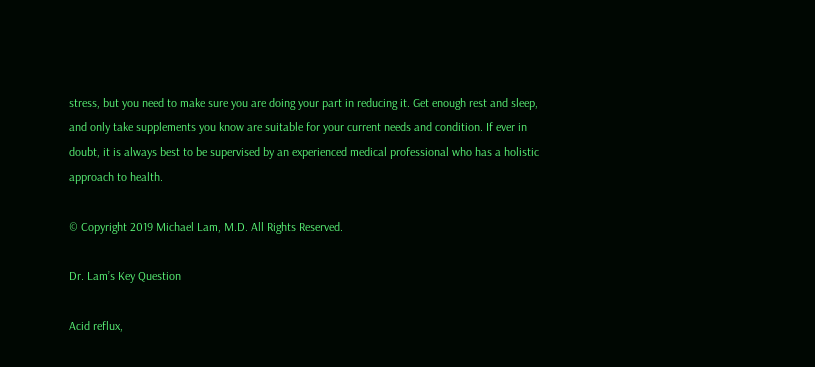stress, but you need to make sure you are doing your part in reducing it. Get enough rest and sleep, and only take supplements you know are suitable for your current needs and condition. If ever in doubt, it is always best to be supervised by an experienced medical professional who has a holistic approach to health.

© Copyright 2019 Michael Lam, M.D. All Rights Reserved.

Dr. Lam’s Key Question

Acid reflux,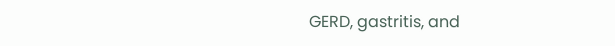GERD, gastritis, and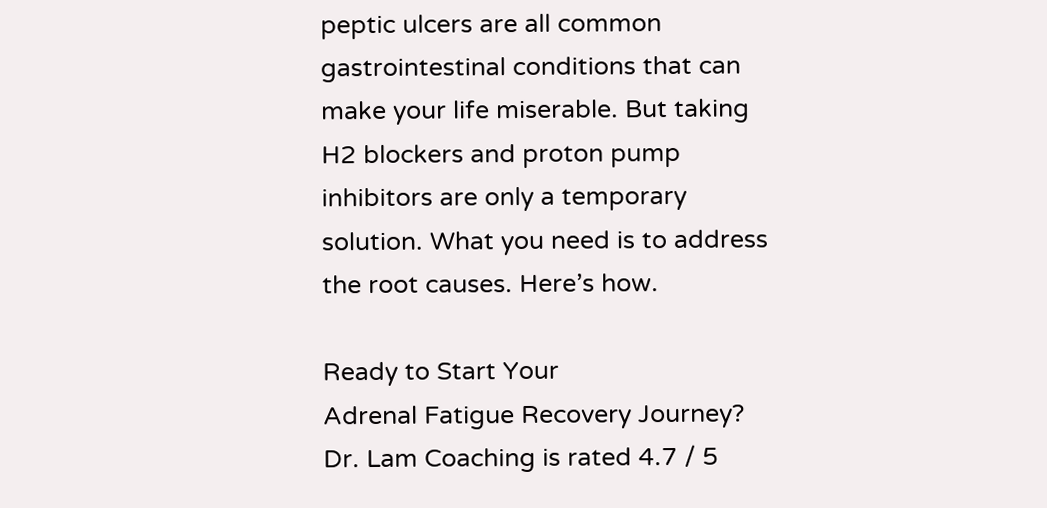peptic ulcers are all common gastrointestinal conditions that can make your life miserable. But taking H2 blockers and proton pump inhibitors are only a temporary solution. What you need is to address the root causes. Here’s how.

Ready to Start Your
Adrenal Fatigue Recovery Journey?
Dr. Lam Coaching is rated 4.7 / 5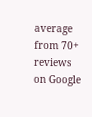average from 70+ reviews on Google